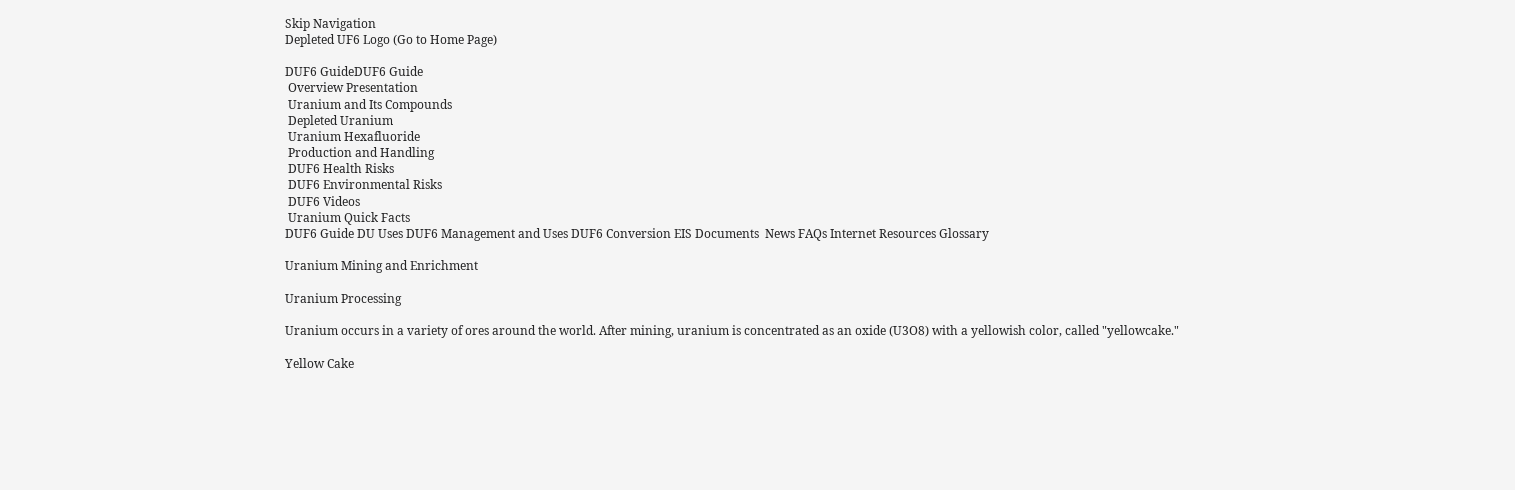Skip Navigation
Depleted UF6 Logo (Go to Home Page)

DUF6 GuideDUF6 Guide
 Overview Presentation
 Uranium and Its Compounds
 Depleted Uranium
 Uranium Hexafluoride
 Production and Handling
 DUF6 Health Risks
 DUF6 Environmental Risks
 DUF6 Videos
 Uranium Quick Facts
DUF6 Guide DU Uses DUF6 Management and Uses DUF6 Conversion EIS Documents  News FAQs Internet Resources Glossary

Uranium Mining and Enrichment

Uranium Processing

Uranium occurs in a variety of ores around the world. After mining, uranium is concentrated as an oxide (U3O8) with a yellowish color, called "yellowcake."

Yellow Cake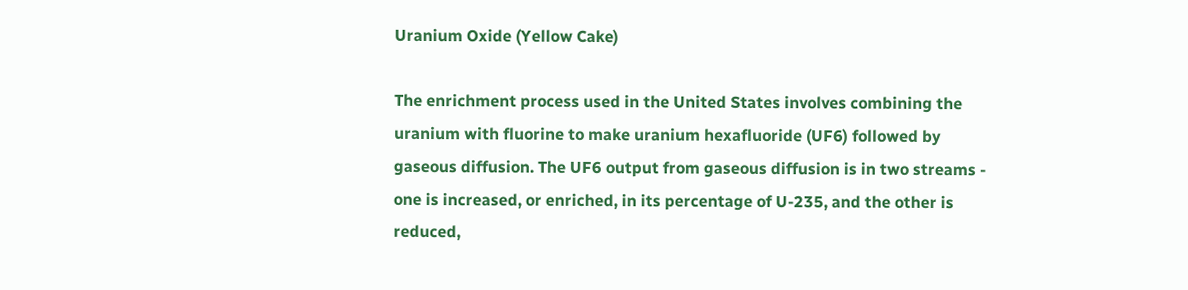Uranium Oxide (Yellow Cake)

The enrichment process used in the United States involves combining the uranium with fluorine to make uranium hexafluoride (UF6) followed by gaseous diffusion. The UF6 output from gaseous diffusion is in two streams - one is increased, or enriched, in its percentage of U-235, and the other is reduced,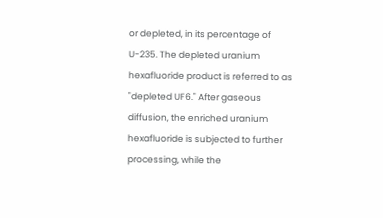or depleted, in its percentage of U-235. The depleted uranium hexafluoride product is referred to as "depleted UF6." After gaseous diffusion, the enriched uranium hexafluoride is subjected to further processing, while the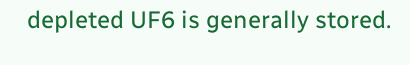depleted UF6 is generally stored.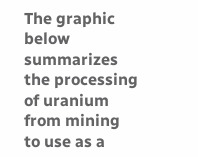The graphic below summarizes the processing of uranium from mining to use as a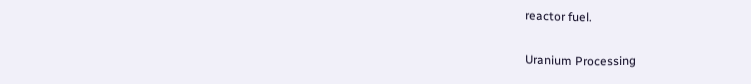reactor fuel.

Uranium Processing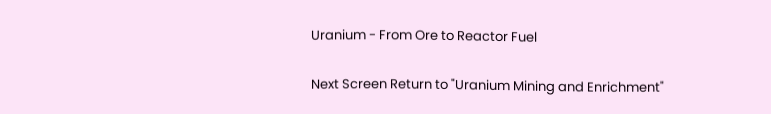Uranium - From Ore to Reactor Fuel

Next Screen Return to "Uranium Mining and Enrichment"